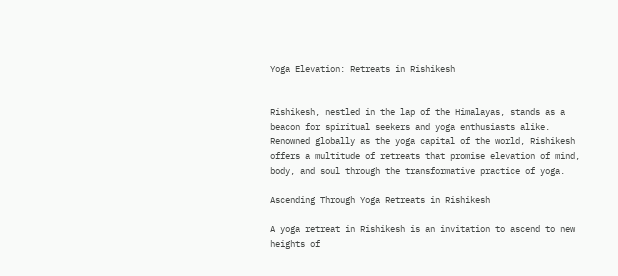Yoga Elevation: Retreats in Rishikesh


Rishikesh, nestled in the lap of the Himalayas, stands as a beacon for spiritual seekers and yoga enthusiasts alike. Renowned globally as the yoga capital of the world, Rishikesh offers a multitude of retreats that promise elevation of mind, body, and soul through the transformative practice of yoga.

Ascending Through Yoga Retreats in Rishikesh

A yoga retreat in Rishikesh is an invitation to ascend to new heights of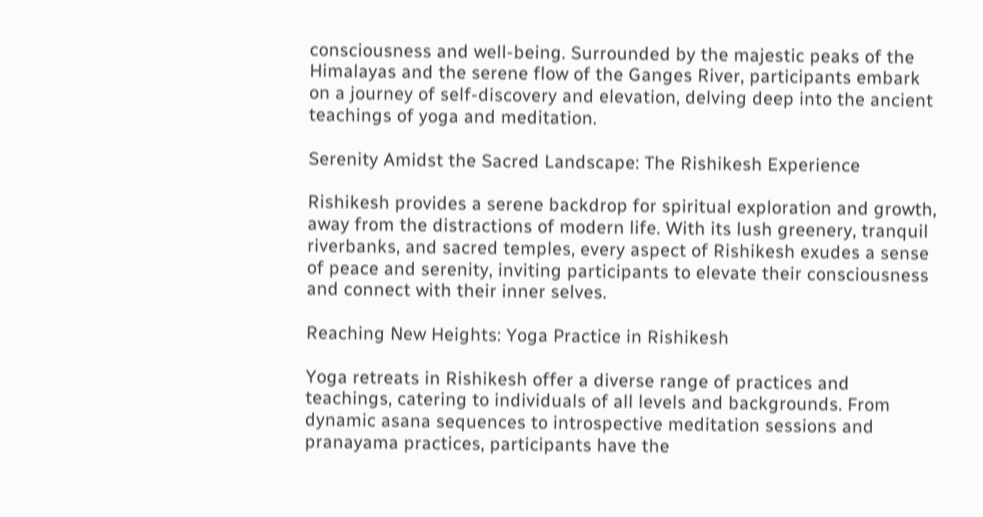consciousness and well-being. Surrounded by the majestic peaks of the Himalayas and the serene flow of the Ganges River, participants embark on a journey of self-discovery and elevation, delving deep into the ancient teachings of yoga and meditation.

Serenity Amidst the Sacred Landscape: The Rishikesh Experience

Rishikesh provides a serene backdrop for spiritual exploration and growth, away from the distractions of modern life. With its lush greenery, tranquil riverbanks, and sacred temples, every aspect of Rishikesh exudes a sense of peace and serenity, inviting participants to elevate their consciousness and connect with their inner selves.

Reaching New Heights: Yoga Practice in Rishikesh

Yoga retreats in Rishikesh offer a diverse range of practices and teachings, catering to individuals of all levels and backgrounds. From dynamic asana sequences to introspective meditation sessions and pranayama practices, participants have the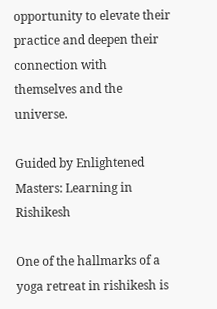opportunity to elevate their practice and deepen their connection with themselves and the universe.

Guided by Enlightened Masters: Learning in Rishikesh

One of the hallmarks of a yoga retreat in rishikesh is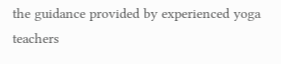the guidance provided by experienced yoga teachers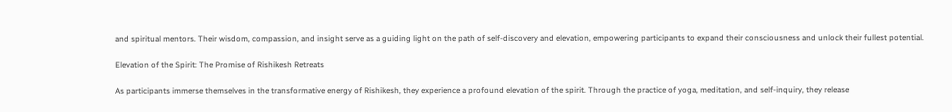and spiritual mentors. Their wisdom, compassion, and insight serve as a guiding light on the path of self-discovery and elevation, empowering participants to expand their consciousness and unlock their fullest potential.

Elevation of the Spirit: The Promise of Rishikesh Retreats

As participants immerse themselves in the transformative energy of Rishikesh, they experience a profound elevation of the spirit. Through the practice of yoga, meditation, and self-inquiry, they release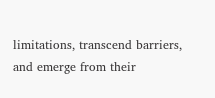limitations, transcend barriers, and emerge from their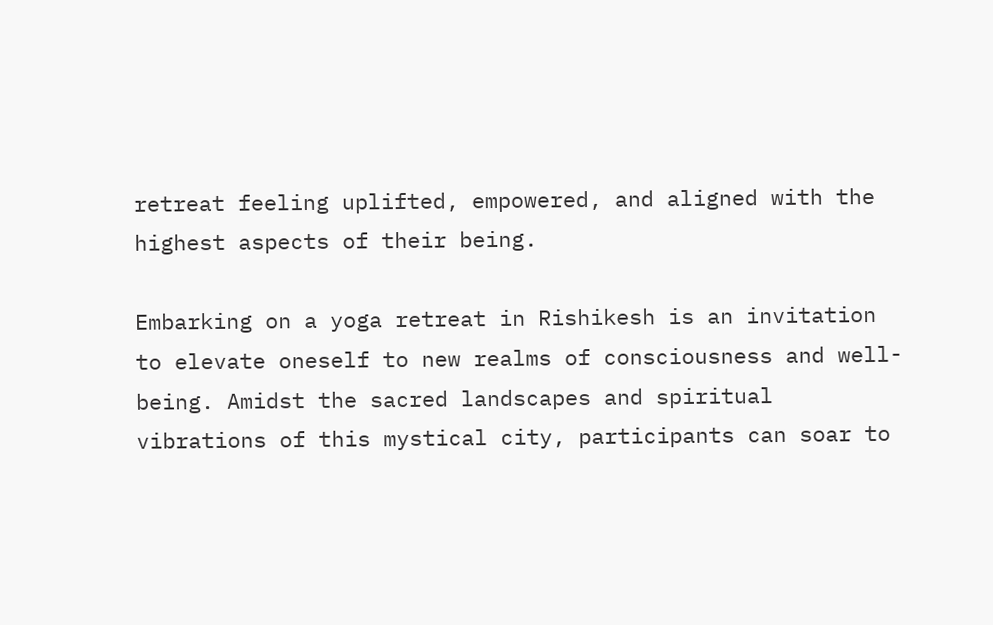retreat feeling uplifted, empowered, and aligned with the highest aspects of their being.

Embarking on a yoga retreat in Rishikesh is an invitation to elevate oneself to new realms of consciousness and well-being. Amidst the sacred landscapes and spiritual vibrations of this mystical city, participants can soar to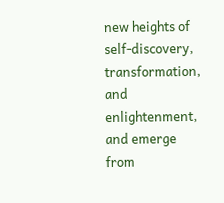new heights of self-discovery, transformation, and enlightenment, and emerge from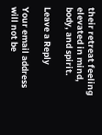their retreat feeling elevated in mind, body, and spirit.

Leave a Reply

Your email address will not be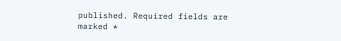published. Required fields are marked *